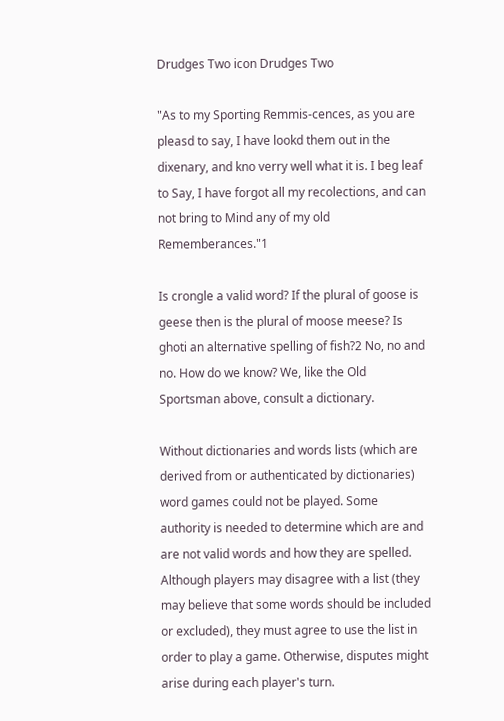Drudges Two icon Drudges Two

"As to my Sporting Remmis-cences, as you are pleasd to say, I have lookd them out in the dixenary, and kno verry well what it is. I beg leaf to Say, I have forgot all my recolections, and can not bring to Mind any of my old Rememberances."1

Is crongle a valid word? If the plural of goose is geese then is the plural of moose meese? Is ghoti an alternative spelling of fish?2 No, no and no. How do we know? We, like the Old Sportsman above, consult a dictionary.

Without dictionaries and words lists (which are derived from or authenticated by dictionaries) word games could not be played. Some authority is needed to determine which are and are not valid words and how they are spelled. Although players may disagree with a list (they may believe that some words should be included or excluded), they must agree to use the list in order to play a game. Otherwise, disputes might arise during each player's turn.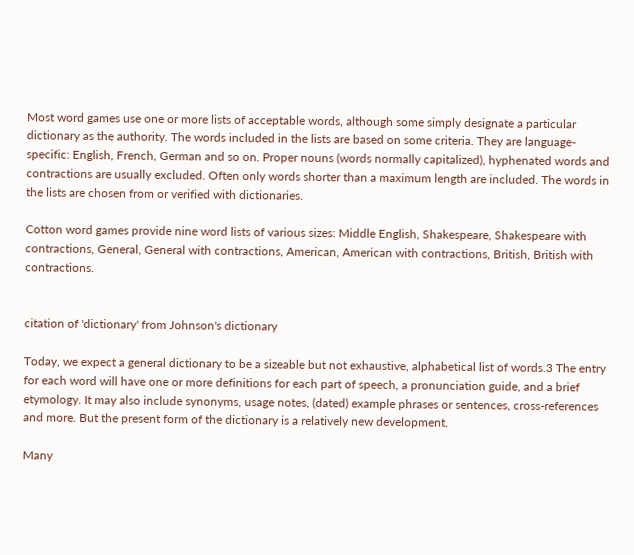Most word games use one or more lists of acceptable words, although some simply designate a particular dictionary as the authority. The words included in the lists are based on some criteria. They are language-specific: English, French, German and so on. Proper nouns (words normally capitalized), hyphenated words and contractions are usually excluded. Often only words shorter than a maximum length are included. The words in the lists are chosen from or verified with dictionaries.

Cotton word games provide nine word lists of various sizes: Middle English, Shakespeare, Shakespeare with contractions, General, General with contractions, American, American with contractions, British, British with contractions.


citation of 'dictionary' from Johnson's dictionary

Today, we expect a general dictionary to be a sizeable but not exhaustive, alphabetical list of words.3 The entry for each word will have one or more definitions for each part of speech, a pronunciation guide, and a brief etymology. It may also include synonyms, usage notes, (dated) example phrases or sentences, cross-references and more. But the present form of the dictionary is a relatively new development.

Many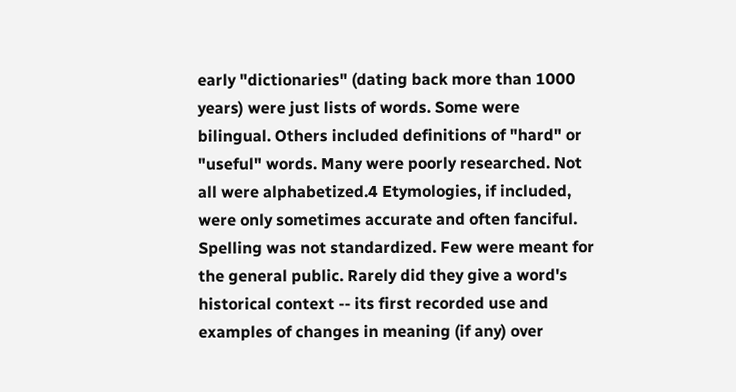early "dictionaries" (dating back more than 1000 years) were just lists of words. Some were bilingual. Others included definitions of "hard" or "useful" words. Many were poorly researched. Not all were alphabetized.4 Etymologies, if included, were only sometimes accurate and often fanciful. Spelling was not standardized. Few were meant for the general public. Rarely did they give a word's historical context -- its first recorded use and examples of changes in meaning (if any) over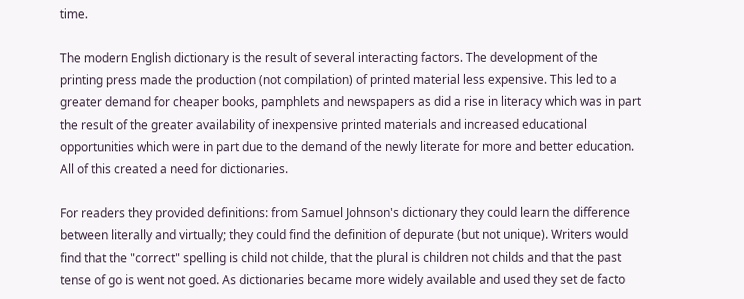time.

The modern English dictionary is the result of several interacting factors. The development of the printing press made the production (not compilation) of printed material less expensive. This led to a greater demand for cheaper books, pamphlets and newspapers as did a rise in literacy which was in part the result of the greater availability of inexpensive printed materials and increased educational opportunities which were in part due to the demand of the newly literate for more and better education. All of this created a need for dictionaries.

For readers they provided definitions: from Samuel Johnson's dictionary they could learn the difference between literally and virtually; they could find the definition of depurate (but not unique). Writers would find that the "correct" spelling is child not childe, that the plural is children not childs and that the past tense of go is went not goed. As dictionaries became more widely available and used they set de facto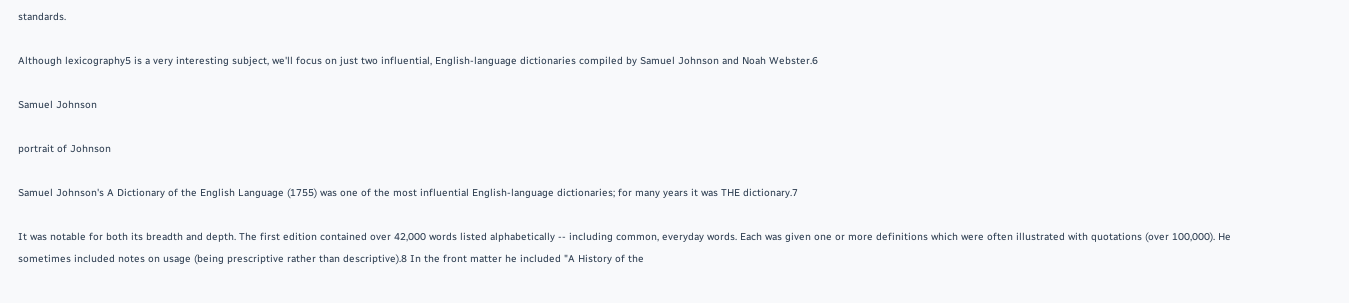standards.

Although lexicography5 is a very interesting subject, we'll focus on just two influential, English-language dictionaries compiled by Samuel Johnson and Noah Webster.6

Samuel Johnson

portrait of Johnson

Samuel Johnson's A Dictionary of the English Language (1755) was one of the most influential English-language dictionaries; for many years it was THE dictionary.7

It was notable for both its breadth and depth. The first edition contained over 42,000 words listed alphabetically -- including common, everyday words. Each was given one or more definitions which were often illustrated with quotations (over 100,000). He sometimes included notes on usage (being prescriptive rather than descriptive).8 In the front matter he included "A History of the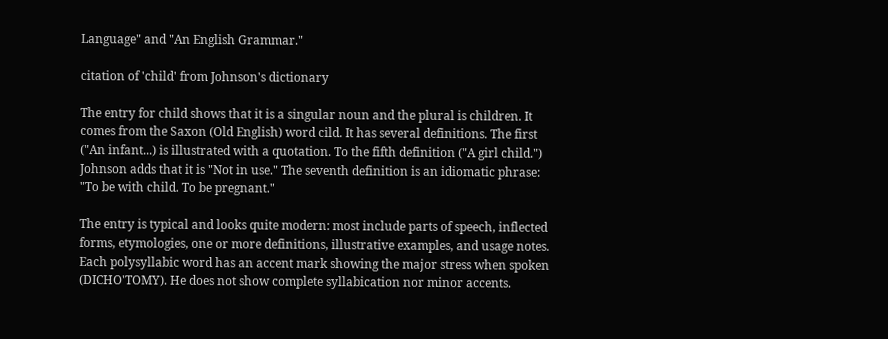Language" and "An English Grammar."

citation of 'child' from Johnson's dictionary

The entry for child shows that it is a singular noun and the plural is children. It comes from the Saxon (Old English) word cild. It has several definitions. The first ("An infant...) is illustrated with a quotation. To the fifth definition ("A girl child.") Johnson adds that it is "Not in use." The seventh definition is an idiomatic phrase: "To be with child. To be pregnant."

The entry is typical and looks quite modern: most include parts of speech, inflected forms, etymologies, one or more definitions, illustrative examples, and usage notes. Each polysyllabic word has an accent mark showing the major stress when spoken (DICHO'TOMY). He does not show complete syllabication nor minor accents.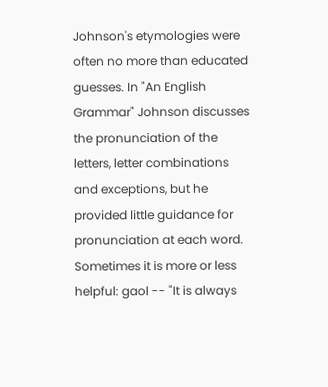Johnson's etymologies were often no more than educated guesses. In "An English Grammar" Johnson discusses the pronunciation of the letters, letter combinations and exceptions, but he provided little guidance for pronunciation at each word. Sometimes it is more or less helpful: gaol -- "It is always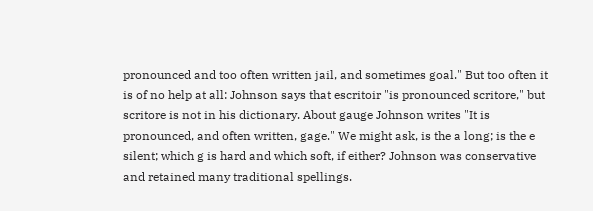pronounced and too often written jail, and sometimes goal." But too often it is of no help at all: Johnson says that escritoir "is pronounced scritore," but scritore is not in his dictionary. About gauge Johnson writes "It is pronounced, and often written, gage." We might ask, is the a long; is the e silent; which g is hard and which soft, if either? Johnson was conservative and retained many traditional spellings.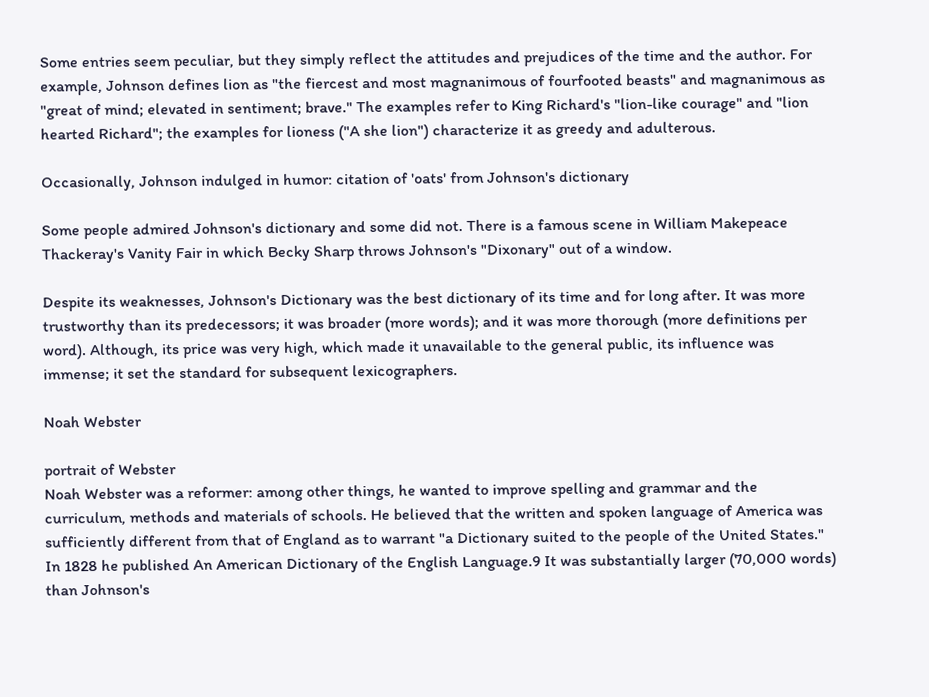Some entries seem peculiar, but they simply reflect the attitudes and prejudices of the time and the author. For example, Johnson defines lion as "the fiercest and most magnanimous of fourfooted beasts" and magnanimous as "great of mind; elevated in sentiment; brave." The examples refer to King Richard's "lion-like courage" and "lion hearted Richard"; the examples for lioness ("A she lion") characterize it as greedy and adulterous.

Occasionally, Johnson indulged in humor: citation of 'oats' from Johnson's dictionary

Some people admired Johnson's dictionary and some did not. There is a famous scene in William Makepeace Thackeray's Vanity Fair in which Becky Sharp throws Johnson's "Dixonary" out of a window.

Despite its weaknesses, Johnson's Dictionary was the best dictionary of its time and for long after. It was more trustworthy than its predecessors; it was broader (more words); and it was more thorough (more definitions per word). Although, its price was very high, which made it unavailable to the general public, its influence was immense; it set the standard for subsequent lexicographers.

Noah Webster

portrait of Webster
Noah Webster was a reformer: among other things, he wanted to improve spelling and grammar and the curriculum, methods and materials of schools. He believed that the written and spoken language of America was sufficiently different from that of England as to warrant "a Dictionary suited to the people of the United States." In 1828 he published An American Dictionary of the English Language.9 It was substantially larger (70,000 words) than Johnson's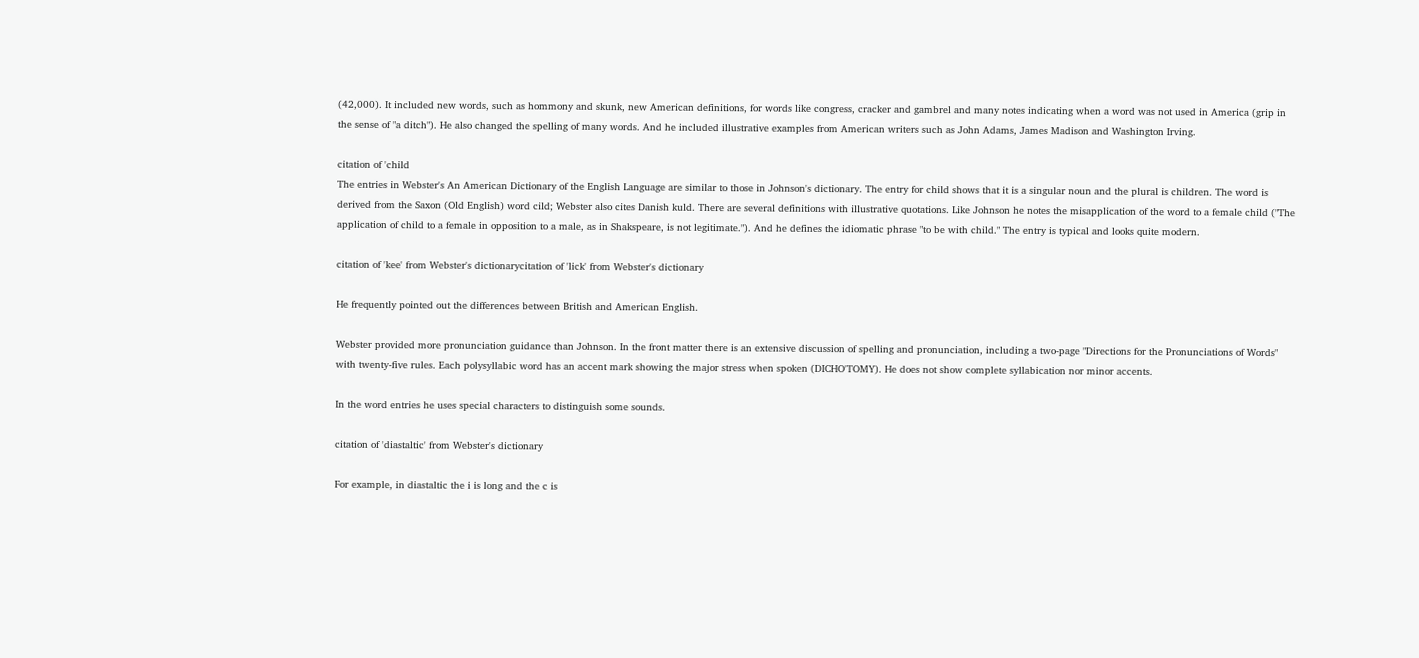(42,000). It included new words, such as hommony and skunk, new American definitions, for words like congress, cracker and gambrel and many notes indicating when a word was not used in America (grip in the sense of "a ditch"). He also changed the spelling of many words. And he included illustrative examples from American writers such as John Adams, James Madison and Washington Irving.

citation of 'child
The entries in Webster's An American Dictionary of the English Language are similar to those in Johnson's dictionary. The entry for child shows that it is a singular noun and the plural is children. The word is derived from the Saxon (Old English) word cild; Webster also cites Danish kuld. There are several definitions with illustrative quotations. Like Johnson he notes the misapplication of the word to a female child ("The application of child to a female in opposition to a male, as in Shakspeare, is not legitimate."). And he defines the idiomatic phrase "to be with child." The entry is typical and looks quite modern.

citation of 'kee' from Webster's dictionarycitation of 'lick' from Webster's dictionary

He frequently pointed out the differences between British and American English.

Webster provided more pronunciation guidance than Johnson. In the front matter there is an extensive discussion of spelling and pronunciation, including a two-page "Directions for the Pronunciations of Words" with twenty-five rules. Each polysyllabic word has an accent mark showing the major stress when spoken (DICHO'TOMY). He does not show complete syllabication nor minor accents.

In the word entries he uses special characters to distinguish some sounds.

citation of 'diastaltic' from Webster's dictionary

For example, in diastaltic the i is long and the c is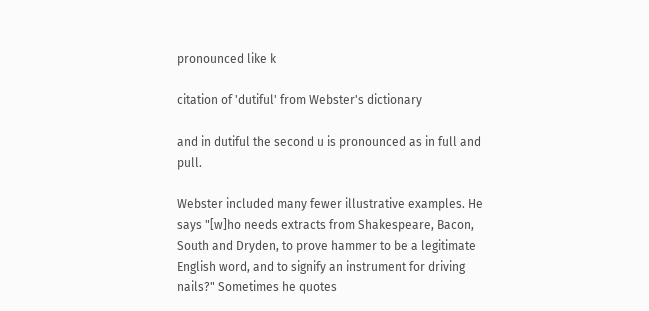pronounced like k

citation of 'dutiful' from Webster's dictionary

and in dutiful the second u is pronounced as in full and pull.

Webster included many fewer illustrative examples. He says "[w]ho needs extracts from Shakespeare, Bacon, South and Dryden, to prove hammer to be a legitimate English word, and to signify an instrument for driving nails?" Sometimes he quotes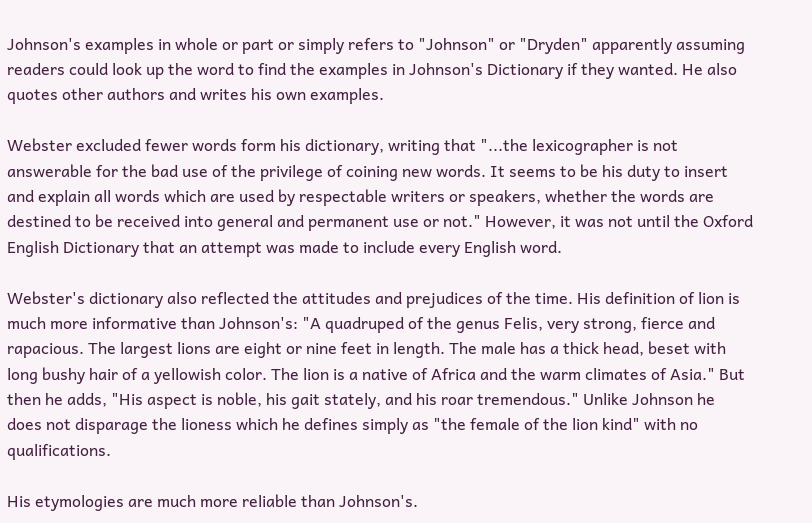Johnson's examples in whole or part or simply refers to "Johnson" or "Dryden" apparently assuming readers could look up the word to find the examples in Johnson's Dictionary if they wanted. He also quotes other authors and writes his own examples.

Webster excluded fewer words form his dictionary, writing that "...the lexicographer is not answerable for the bad use of the privilege of coining new words. It seems to be his duty to insert and explain all words which are used by respectable writers or speakers, whether the words are destined to be received into general and permanent use or not." However, it was not until the Oxford English Dictionary that an attempt was made to include every English word.

Webster's dictionary also reflected the attitudes and prejudices of the time. His definition of lion is much more informative than Johnson's: "A quadruped of the genus Felis, very strong, fierce and rapacious. The largest lions are eight or nine feet in length. The male has a thick head, beset with long bushy hair of a yellowish color. The lion is a native of Africa and the warm climates of Asia." But then he adds, "His aspect is noble, his gait stately, and his roar tremendous." Unlike Johnson he does not disparage the lioness which he defines simply as "the female of the lion kind" with no qualifications.

His etymologies are much more reliable than Johnson's.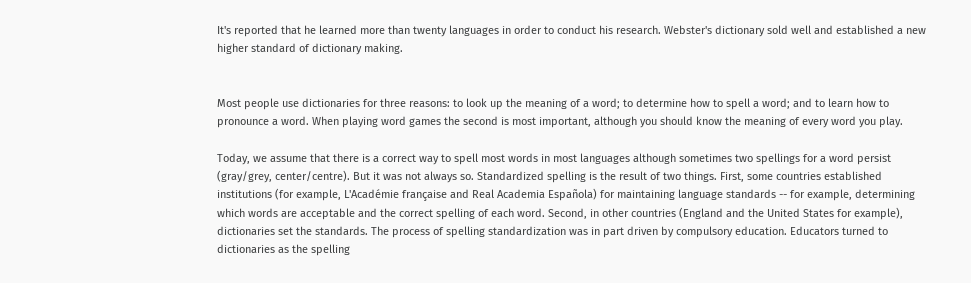It's reported that he learned more than twenty languages in order to conduct his research. Webster's dictionary sold well and established a new higher standard of dictionary making.


Most people use dictionaries for three reasons: to look up the meaning of a word; to determine how to spell a word; and to learn how to pronounce a word. When playing word games the second is most important, although you should know the meaning of every word you play.

Today, we assume that there is a correct way to spell most words in most languages although sometimes two spellings for a word persist (gray/grey, center/centre). But it was not always so. Standardized spelling is the result of two things. First, some countries established institutions (for example, L'Académie française and Real Academia Española) for maintaining language standards -- for example, determining which words are acceptable and the correct spelling of each word. Second, in other countries (England and the United States for example), dictionaries set the standards. The process of spelling standardization was in part driven by compulsory education. Educators turned to dictionaries as the spelling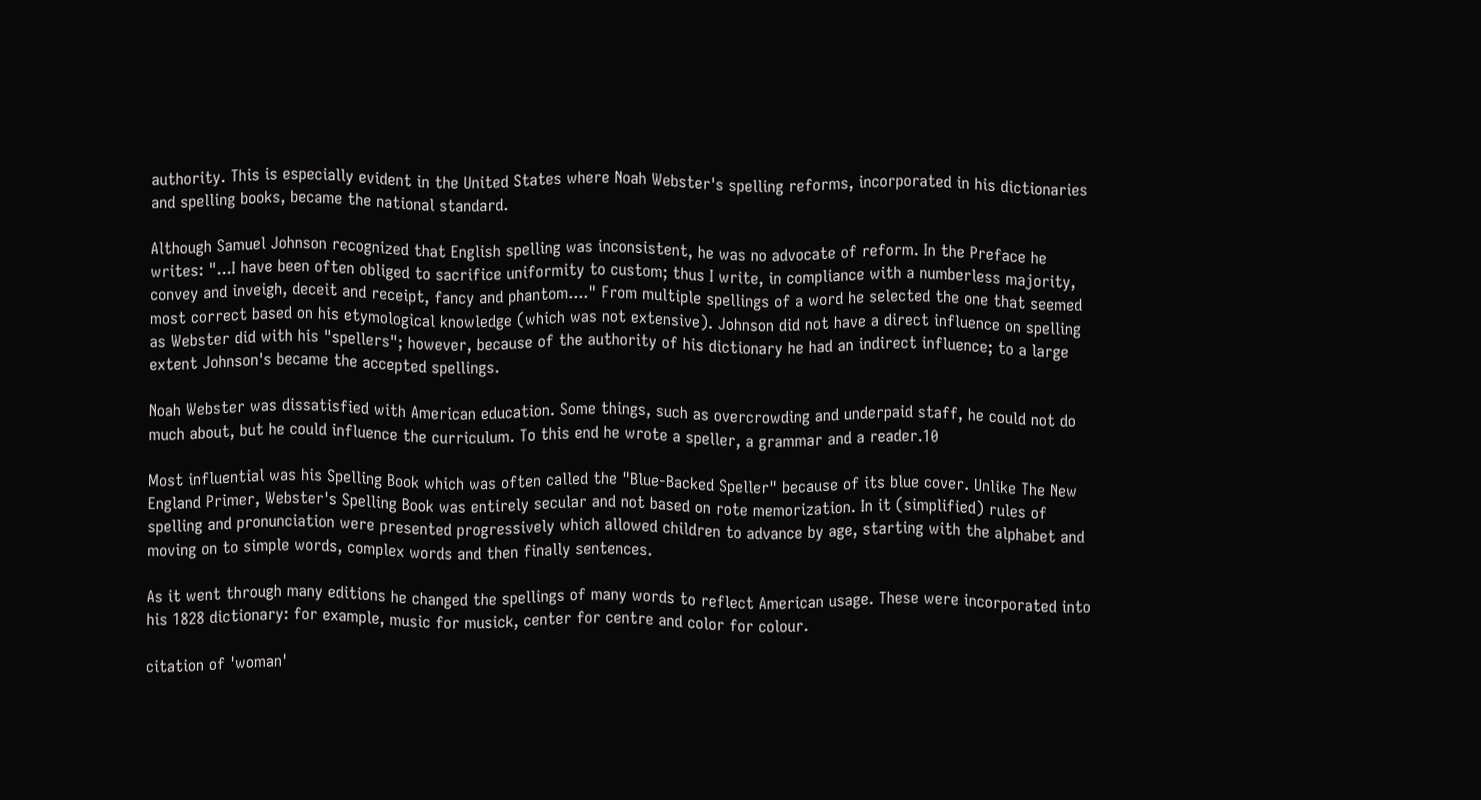authority. This is especially evident in the United States where Noah Webster's spelling reforms, incorporated in his dictionaries and spelling books, became the national standard.

Although Samuel Johnson recognized that English spelling was inconsistent, he was no advocate of reform. In the Preface he writes: "...I have been often obliged to sacrifice uniformity to custom; thus I write, in compliance with a numberless majority, convey and inveigh, deceit and receipt, fancy and phantom...." From multiple spellings of a word he selected the one that seemed most correct based on his etymological knowledge (which was not extensive). Johnson did not have a direct influence on spelling as Webster did with his "spellers"; however, because of the authority of his dictionary he had an indirect influence; to a large extent Johnson's became the accepted spellings.

Noah Webster was dissatisfied with American education. Some things, such as overcrowding and underpaid staff, he could not do much about, but he could influence the curriculum. To this end he wrote a speller, a grammar and a reader.10

Most influential was his Spelling Book which was often called the "Blue-Backed Speller" because of its blue cover. Unlike The New England Primer, Webster's Spelling Book was entirely secular and not based on rote memorization. In it (simplified) rules of spelling and pronunciation were presented progressively which allowed children to advance by age, starting with the alphabet and moving on to simple words, complex words and then finally sentences.

As it went through many editions he changed the spellings of many words to reflect American usage. These were incorporated into his 1828 dictionary: for example, music for musick, center for centre and color for colour.

citation of 'woman'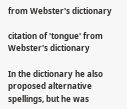from Webster's dictionary

citation of 'tongue' from Webster's dictionary

In the dictionary he also proposed alternative spellings, but he was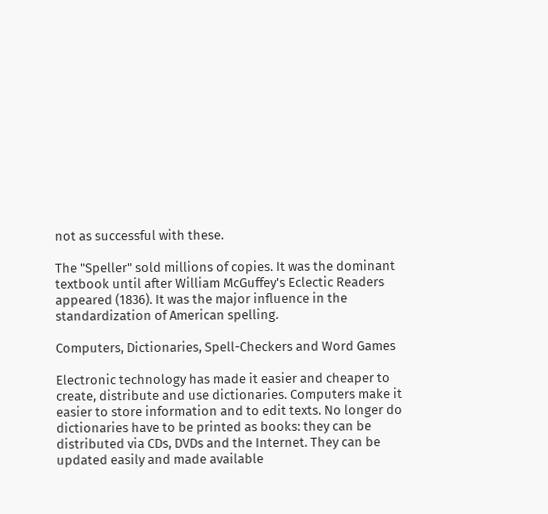not as successful with these.

The "Speller" sold millions of copies. It was the dominant textbook until after William McGuffey's Eclectic Readers appeared (1836). It was the major influence in the standardization of American spelling.

Computers, Dictionaries, Spell-Checkers and Word Games

Electronic technology has made it easier and cheaper to create, distribute and use dictionaries. Computers make it easier to store information and to edit texts. No longer do dictionaries have to be printed as books: they can be distributed via CDs, DVDs and the Internet. They can be updated easily and made available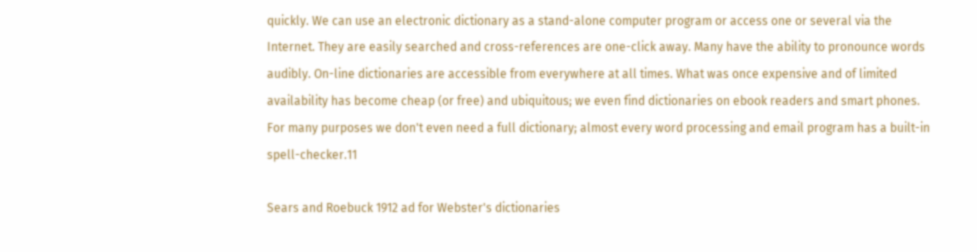quickly. We can use an electronic dictionary as a stand-alone computer program or access one or several via the Internet. They are easily searched and cross-references are one-click away. Many have the ability to pronounce words audibly. On-line dictionaries are accessible from everywhere at all times. What was once expensive and of limited availability has become cheap (or free) and ubiquitous; we even find dictionaries on ebook readers and smart phones. For many purposes we don't even need a full dictionary; almost every word processing and email program has a built-in spell-checker.11

Sears and Roebuck 1912 ad for Webster's dictionaries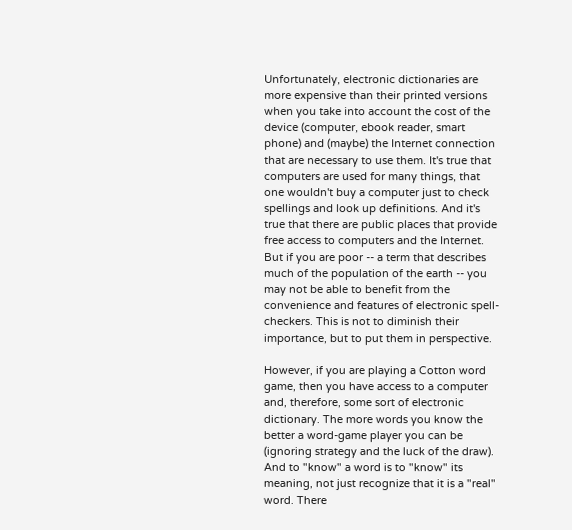Unfortunately, electronic dictionaries are more expensive than their printed versions when you take into account the cost of the device (computer, ebook reader, smart phone) and (maybe) the Internet connection that are necessary to use them. It's true that computers are used for many things, that one wouldn't buy a computer just to check spellings and look up definitions. And it's true that there are public places that provide free access to computers and the Internet. But if you are poor -- a term that describes much of the population of the earth -- you may not be able to benefit from the convenience and features of electronic spell-checkers. This is not to diminish their importance, but to put them in perspective.

However, if you are playing a Cotton word game, then you have access to a computer and, therefore, some sort of electronic dictionary. The more words you know the better a word-game player you can be (ignoring strategy and the luck of the draw). And to "know" a word is to "know" its meaning, not just recognize that it is a "real" word. There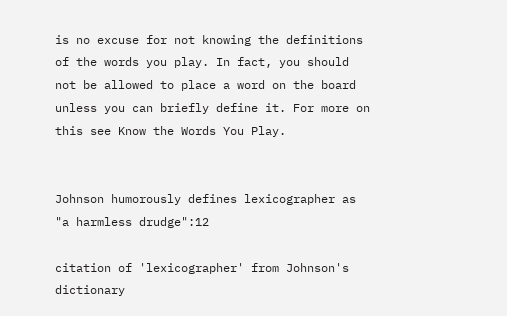is no excuse for not knowing the definitions of the words you play. In fact, you should not be allowed to place a word on the board unless you can briefly define it. For more on this see Know the Words You Play.


Johnson humorously defines lexicographer as "a harmless drudge":12

citation of 'lexicographer' from Johnson's dictionary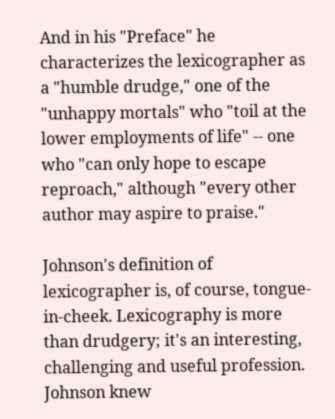And in his "Preface" he characterizes the lexicographer as a "humble drudge," one of the "unhappy mortals" who "toil at the lower employments of life" -- one who "can only hope to escape reproach," although "every other author may aspire to praise."

Johnson's definition of lexicographer is, of course, tongue-in-cheek. Lexicography is more than drudgery; it's an interesting, challenging and useful profession. Johnson knew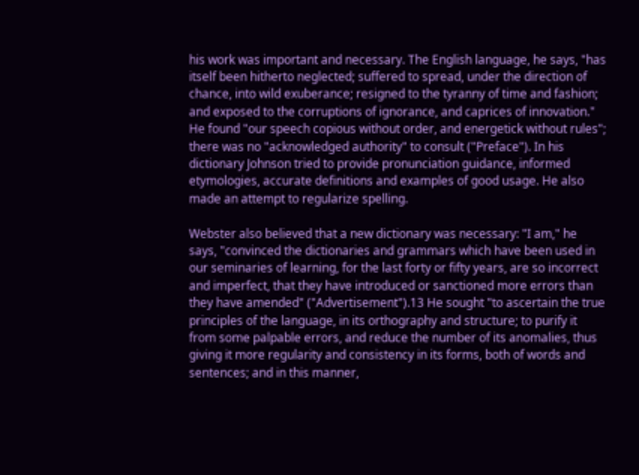his work was important and necessary. The English language, he says, "has itself been hitherto neglected; suffered to spread, under the direction of chance, into wild exuberance; resigned to the tyranny of time and fashion; and exposed to the corruptions of ignorance, and caprices of innovation." He found "our speech copious without order, and energetick without rules"; there was no "acknowledged authority" to consult ("Preface"). In his dictionary Johnson tried to provide pronunciation guidance, informed etymologies, accurate definitions and examples of good usage. He also made an attempt to regularize spelling.

Webster also believed that a new dictionary was necessary: "I am," he says, "convinced the dictionaries and grammars which have been used in our seminaries of learning, for the last forty or fifty years, are so incorrect and imperfect, that they have introduced or sanctioned more errors than they have amended" ("Advertisement").13 He sought "to ascertain the true principles of the language, in its orthography and structure; to purify it from some palpable errors, and reduce the number of its anomalies, thus giving it more regularity and consistency in its forms, both of words and sentences; and in this manner,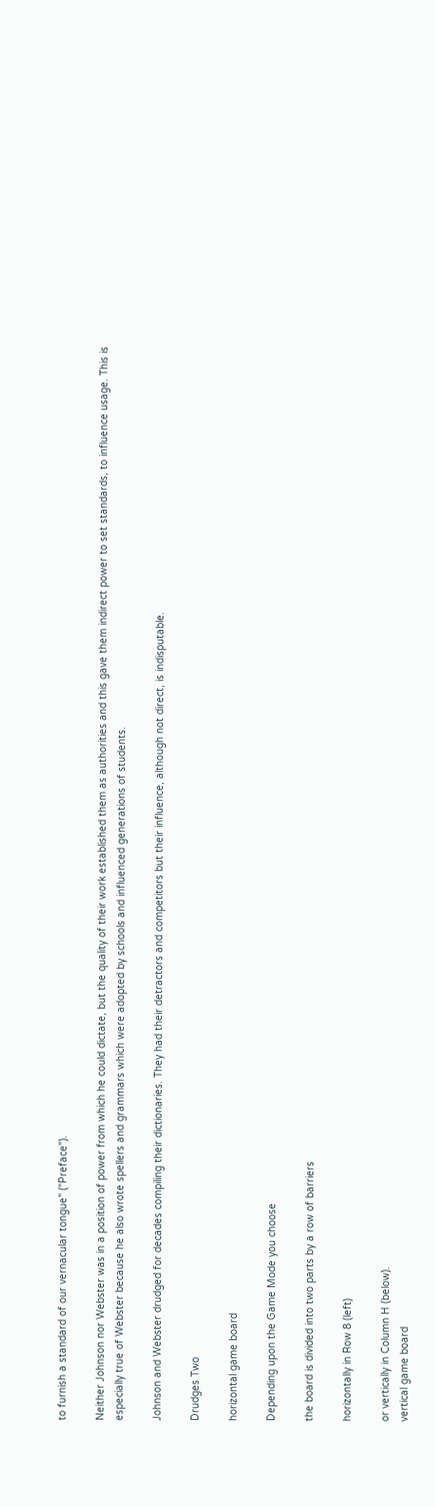to furnish a standard of our vernacular tongue" ("Preface").

Neither Johnson nor Webster was in a position of power from which he could dictate, but the quality of their work established them as authorities and this gave them indirect power to set standards, to influence usage. This is especially true of Webster because he also wrote spellers and grammars which were adopted by schools and influenced generations of students.

Johnson and Webster drudged for decades compiling their dictionaries. They had their detractors and competitors but their influence, although not direct, is indisputable.

Drudges Two

horizontal game board

Depending upon the Game Mode you choose

the board is divided into two parts by a row of barriers

horizontally in Row 8 (left)

or vertically in Column H (below).
vertical game board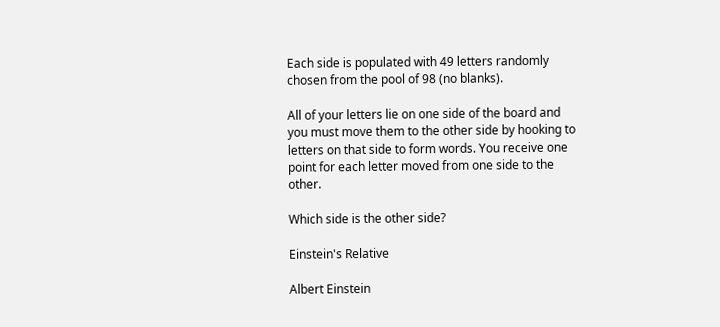Each side is populated with 49 letters randomly chosen from the pool of 98 (no blanks).

All of your letters lie on one side of the board and you must move them to the other side by hooking to letters on that side to form words. You receive one point for each letter moved from one side to the other.

Which side is the other side?

Einstein's Relative

Albert Einstein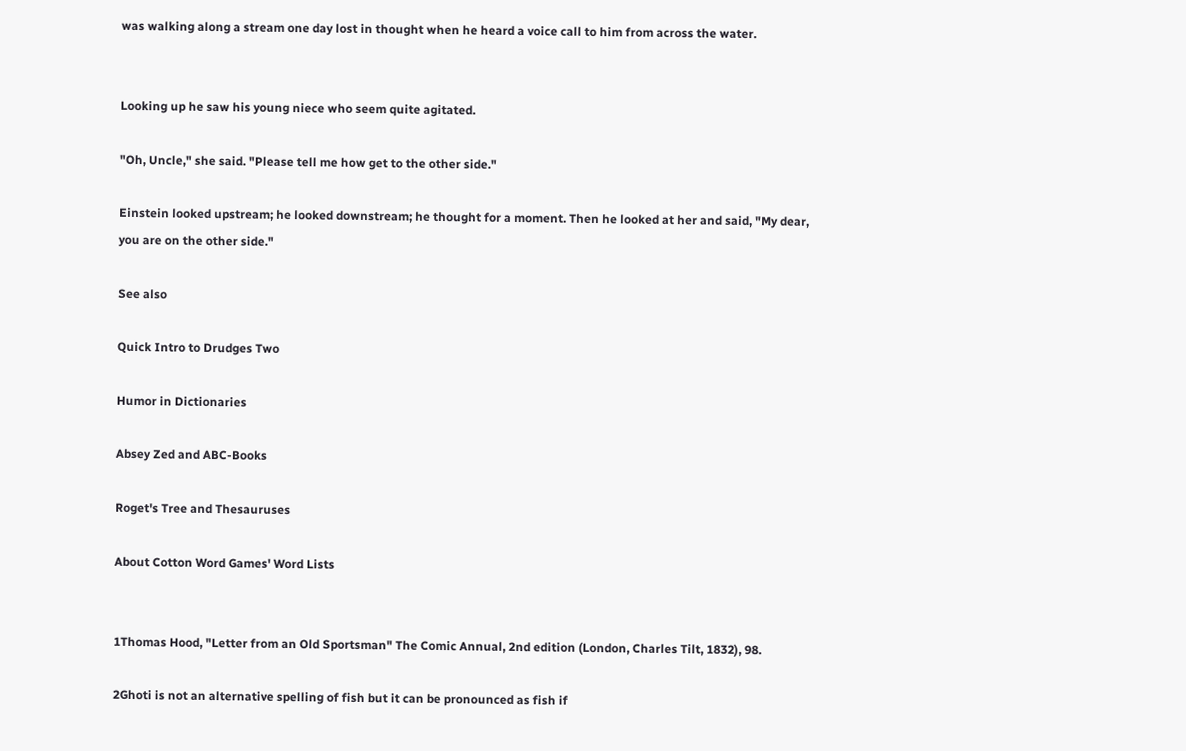was walking along a stream one day lost in thought when he heard a voice call to him from across the water.


Looking up he saw his young niece who seem quite agitated.

"Oh, Uncle," she said. "Please tell me how get to the other side."

Einstein looked upstream; he looked downstream; he thought for a moment. Then he looked at her and said, "My dear, you are on the other side."

See also

Quick Intro to Drudges Two

Humor in Dictionaries

Absey Zed and ABC-Books

Roget's Tree and Thesauruses

About Cotton Word Games' Word Lists


1Thomas Hood, "Letter from an Old Sportsman" The Comic Annual, 2nd edition (London, Charles Tilt, 1832), 98.

2Ghoti is not an alternative spelling of fish but it can be pronounced as fish if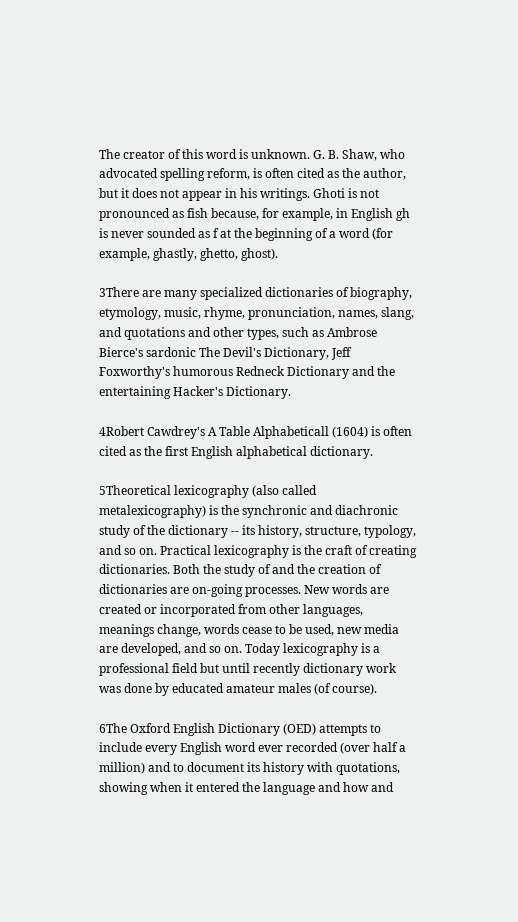The creator of this word is unknown. G. B. Shaw, who advocated spelling reform, is often cited as the author, but it does not appear in his writings. Ghoti is not pronounced as fish because, for example, in English gh is never sounded as f at the beginning of a word (for example, ghastly, ghetto, ghost).

3There are many specialized dictionaries of biography, etymology, music, rhyme, pronunciation, names, slang, and quotations and other types, such as Ambrose Bierce's sardonic The Devil's Dictionary, Jeff Foxworthy's humorous Redneck Dictionary and the entertaining Hacker's Dictionary.

4Robert Cawdrey's A Table Alphabeticall (1604) is often cited as the first English alphabetical dictionary.

5Theoretical lexicography (also called metalexicography) is the synchronic and diachronic study of the dictionary -- its history, structure, typology, and so on. Practical lexicography is the craft of creating dictionaries. Both the study of and the creation of dictionaries are on-going processes. New words are created or incorporated from other languages, meanings change, words cease to be used, new media are developed, and so on. Today lexicography is a professional field but until recently dictionary work was done by educated amateur males (of course).

6The Oxford English Dictionary (OED) attempts to include every English word ever recorded (over half a million) and to document its history with quotations, showing when it entered the language and how and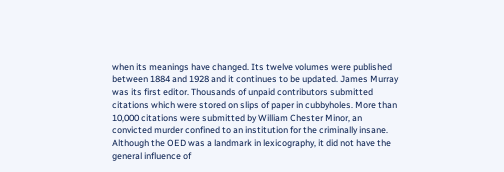when its meanings have changed. Its twelve volumes were published between 1884 and 1928 and it continues to be updated. James Murray was its first editor. Thousands of unpaid contributors submitted citations which were stored on slips of paper in cubbyholes. More than 10,000 citations were submitted by William Chester Minor, an convicted murder confined to an institution for the criminally insane. Although the OED was a landmark in lexicography, it did not have the general influence of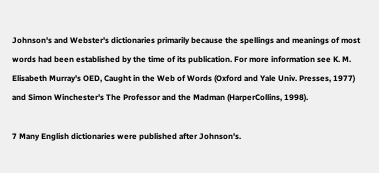Johnson's and Webster's dictionaries primarily because the spellings and meanings of most words had been established by the time of its publication. For more information see K. M. Elisabeth Murray's OED, Caught in the Web of Words (Oxford and Yale Univ. Presses, 1977) and Simon Winchester's The Professor and the Madman (HarperCollins, 1998).

7 Many English dictionaries were published after Johnson's.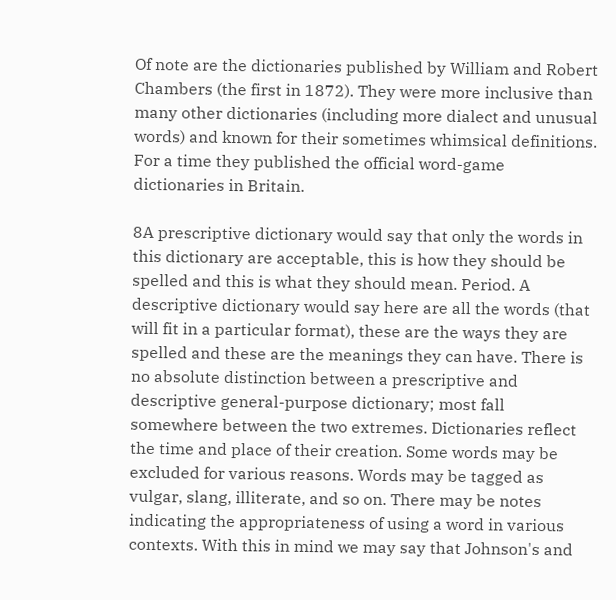Of note are the dictionaries published by William and Robert Chambers (the first in 1872). They were more inclusive than many other dictionaries (including more dialect and unusual words) and known for their sometimes whimsical definitions. For a time they published the official word-game dictionaries in Britain.

8A prescriptive dictionary would say that only the words in this dictionary are acceptable, this is how they should be spelled and this is what they should mean. Period. A descriptive dictionary would say here are all the words (that will fit in a particular format), these are the ways they are spelled and these are the meanings they can have. There is no absolute distinction between a prescriptive and descriptive general-purpose dictionary; most fall somewhere between the two extremes. Dictionaries reflect the time and place of their creation. Some words may be excluded for various reasons. Words may be tagged as vulgar, slang, illiterate, and so on. There may be notes indicating the appropriateness of using a word in various contexts. With this in mind we may say that Johnson's and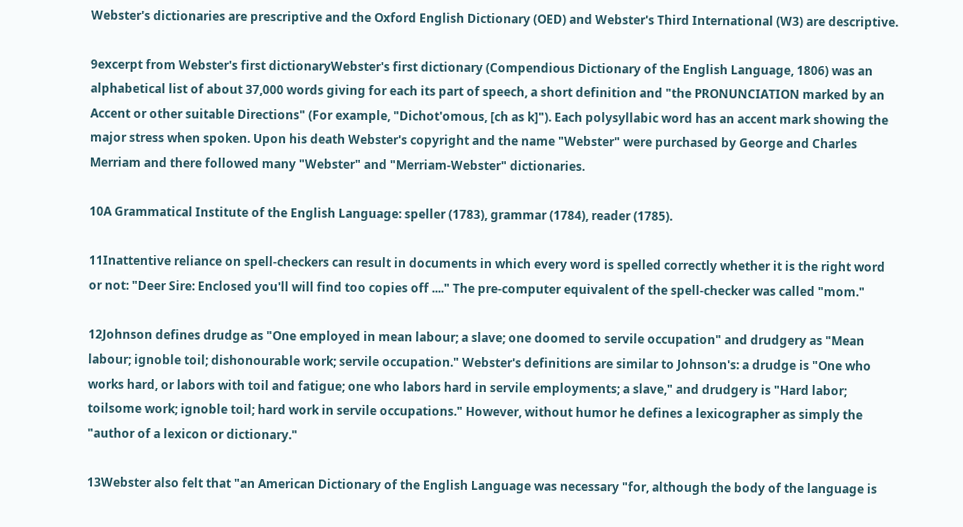Webster's dictionaries are prescriptive and the Oxford English Dictionary (OED) and Webster's Third International (W3) are descriptive.

9excerpt from Webster's first dictionaryWebster's first dictionary (Compendious Dictionary of the English Language, 1806) was an alphabetical list of about 37,000 words giving for each its part of speech, a short definition and "the PRONUNCIATION marked by an Accent or other suitable Directions" (For example, "Dichot'omous, [ch as k]"). Each polysyllabic word has an accent mark showing the major stress when spoken. Upon his death Webster's copyright and the name "Webster" were purchased by George and Charles Merriam and there followed many "Webster" and "Merriam-Webster" dictionaries.

10A Grammatical Institute of the English Language: speller (1783), grammar (1784), reader (1785).

11Inattentive reliance on spell-checkers can result in documents in which every word is spelled correctly whether it is the right word or not: "Deer Sire: Enclosed you'll will find too copies off ...." The pre-computer equivalent of the spell-checker was called "mom."

12Johnson defines drudge as "One employed in mean labour; a slave; one doomed to servile occupation" and drudgery as "Mean labour; ignoble toil; dishonourable work; servile occupation." Webster's definitions are similar to Johnson's: a drudge is "One who works hard, or labors with toil and fatigue; one who labors hard in servile employments; a slave," and drudgery is "Hard labor; toilsome work; ignoble toil; hard work in servile occupations." However, without humor he defines a lexicographer as simply the "author of a lexicon or dictionary."

13Webster also felt that "an American Dictionary of the English Language was necessary "for, although the body of the language is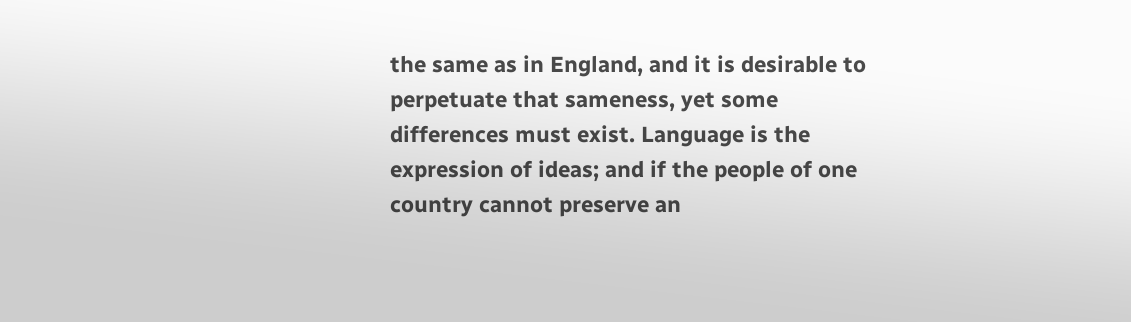the same as in England, and it is desirable to perpetuate that sameness, yet some differences must exist. Language is the expression of ideas; and if the people of one country cannot preserve an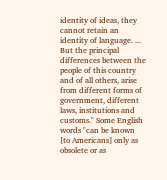identity of ideas, they cannot retain an identity of language. ... But the principal differences between the people of this country and of all others, arise from different forms of government, different laws, institutions and customs." Some English words "can be known [to Americans] only as obsolete or as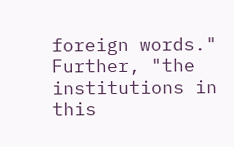foreign words." Further, "the institutions in this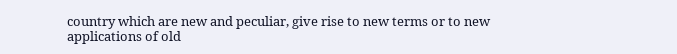country which are new and peculiar, give rise to new terms or to new applications of old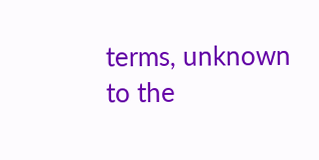terms, unknown to the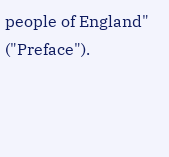people of England" ("Preface").